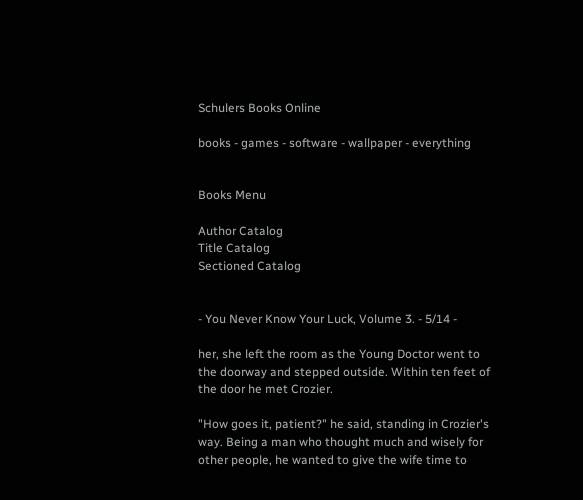Schulers Books Online

books - games - software - wallpaper - everything


Books Menu

Author Catalog
Title Catalog
Sectioned Catalog


- You Never Know Your Luck, Volume 3. - 5/14 -

her, she left the room as the Young Doctor went to the doorway and stepped outside. Within ten feet of the door he met Crozier.

"How goes it, patient?" he said, standing in Crozier's way. Being a man who thought much and wisely for other people, he wanted to give the wife time to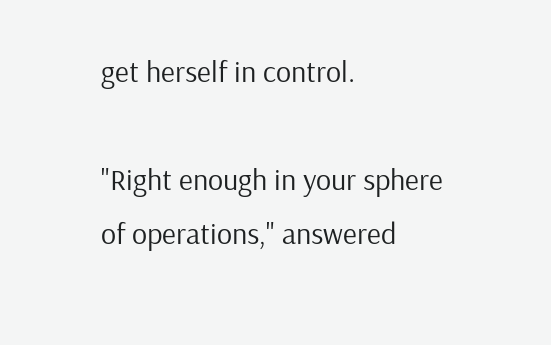get herself in control.

"Right enough in your sphere of operations," answered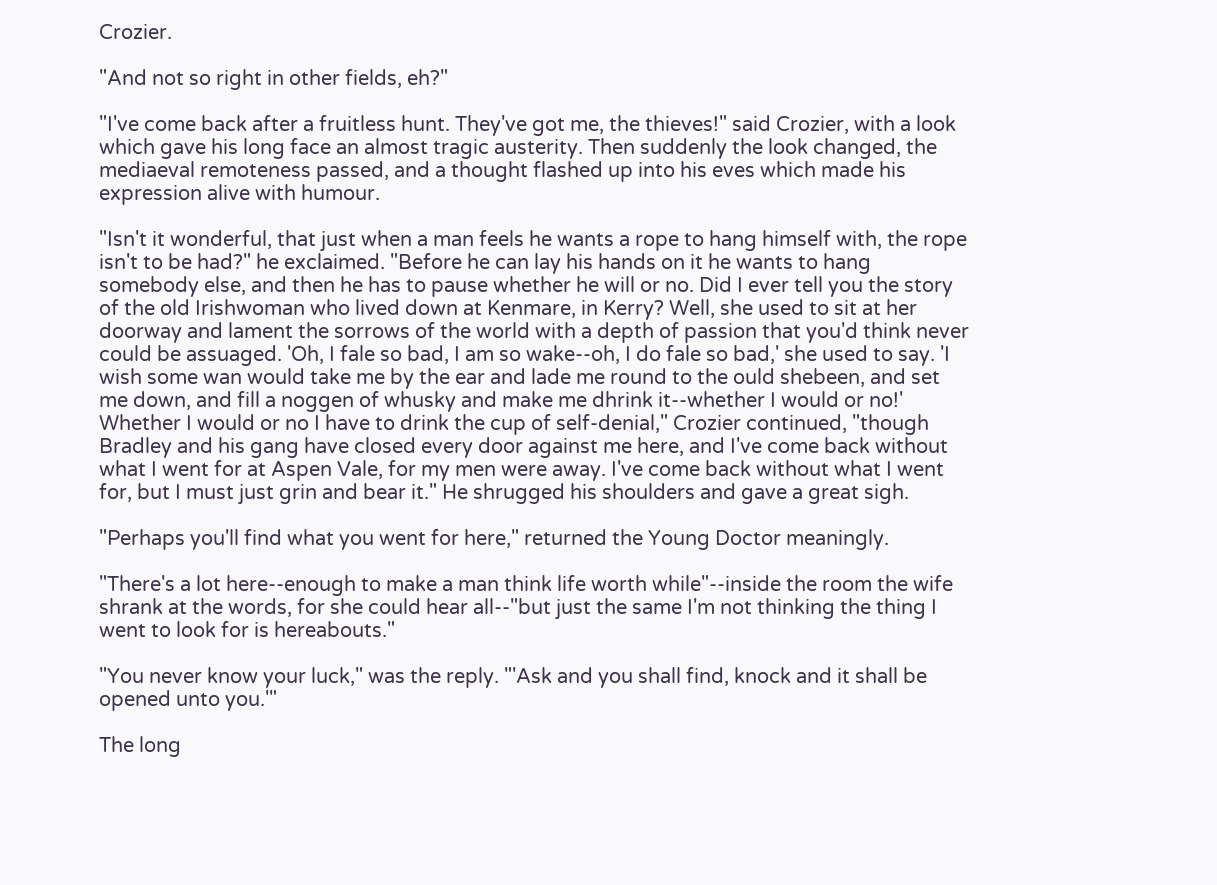Crozier.

"And not so right in other fields, eh?"

"I've come back after a fruitless hunt. They've got me, the thieves!" said Crozier, with a look which gave his long face an almost tragic austerity. Then suddenly the look changed, the mediaeval remoteness passed, and a thought flashed up into his eves which made his expression alive with humour.

"Isn't it wonderful, that just when a man feels he wants a rope to hang himself with, the rope isn't to be had?" he exclaimed. "Before he can lay his hands on it he wants to hang somebody else, and then he has to pause whether he will or no. Did I ever tell you the story of the old Irishwoman who lived down at Kenmare, in Kerry? Well, she used to sit at her doorway and lament the sorrows of the world with a depth of passion that you'd think never could be assuaged. 'Oh, I fale so bad, I am so wake--oh, I do fale so bad,' she used to say. 'I wish some wan would take me by the ear and lade me round to the ould shebeen, and set me down, and fill a noggen of whusky and make me dhrink it--whether I would or no!' Whether I would or no I have to drink the cup of self-denial," Crozier continued, "though Bradley and his gang have closed every door against me here, and I've come back without what I went for at Aspen Vale, for my men were away. I've come back without what I went for, but I must just grin and bear it." He shrugged his shoulders and gave a great sigh.

"Perhaps you'll find what you went for here," returned the Young Doctor meaningly.

"There's a lot here--enough to make a man think life worth while"--inside the room the wife shrank at the words, for she could hear all--"but just the same I'm not thinking the thing I went to look for is hereabouts."

"You never know your luck," was the reply. "'Ask and you shall find, knock and it shall be opened unto you.'"

The long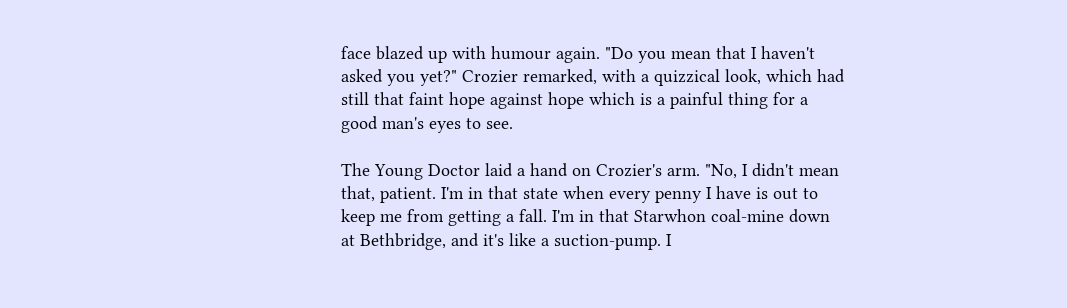face blazed up with humour again. "Do you mean that I haven't asked you yet?" Crozier remarked, with a quizzical look, which had still that faint hope against hope which is a painful thing for a good man's eyes to see.

The Young Doctor laid a hand on Crozier's arm. "No, I didn't mean that, patient. I'm in that state when every penny I have is out to keep me from getting a fall. I'm in that Starwhon coal-mine down at Bethbridge, and it's like a suction-pump. I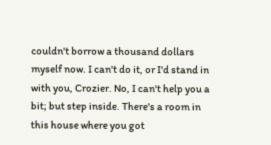couldn't borrow a thousand dollars myself now. I can't do it, or I'd stand in with you, Crozier. No, I can't help you a bit; but step inside. There's a room in this house where you got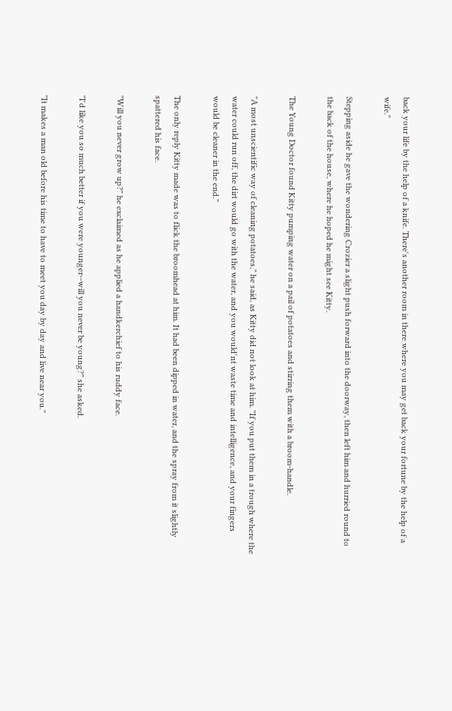back your life by the help of a knife. There's another room in there where you may get back your fortune by the help of a wife."

Stepping aside he gave the wondering Crozier a slight push forward into the doorway, then left him and hurried round to the back of the house, where he hoped he might see Kitty.

The Young Doctor found Kitty pumping water on a pail of potatoes and stirring them with a broom-handle.

"A most unscientific way of cleaning potatoes," he said, as Kitty did not look at him. "If you put them in a trough where the water could run off, the dirt would go with the water, and you would'nt waste time and intelligence, and your fingers would be cleaner in the end."

The only reply Kitty made was to flick the broomhead at him. It had been dipped in water, and the spray from it slightly spattered his face.

"Will you never grow up?" he exclaimed as he applied a handkerchief to his ruddy face.

"I'd like you so much better if you were younger--will you never be young?" she asked.

"It makes a man old before his time to have to meet you day by day and live near you."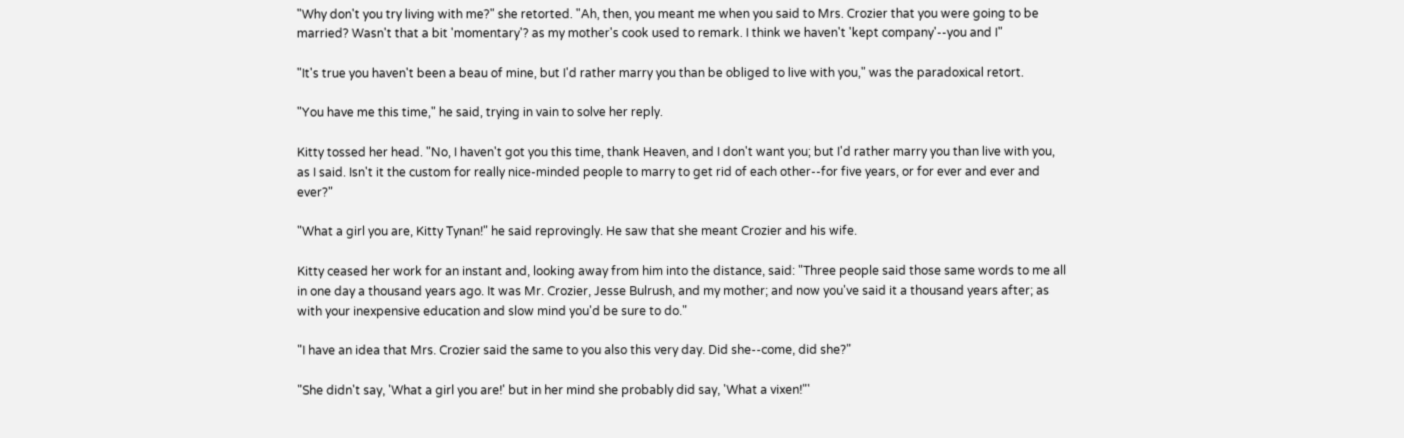"Why don't you try living with me?" she retorted. "Ah, then, you meant me when you said to Mrs. Crozier that you were going to be married? Wasn't that a bit 'momentary'? as my mother's cook used to remark. I think we haven't 'kept company'--you and I"

"It's true you haven't been a beau of mine, but I'd rather marry you than be obliged to live with you," was the paradoxical retort.

"You have me this time," he said, trying in vain to solve her reply.

Kitty tossed her head. "No, I haven't got you this time, thank Heaven, and I don't want you; but I'd rather marry you than live with you, as I said. Isn't it the custom for really nice-minded people to marry to get rid of each other--for five years, or for ever and ever and ever?"

"What a girl you are, Kitty Tynan!" he said reprovingly. He saw that she meant Crozier and his wife.

Kitty ceased her work for an instant and, looking away from him into the distance, said: "Three people said those same words to me all in one day a thousand years ago. It was Mr. Crozier, Jesse Bulrush, and my mother; and now you've said it a thousand years after; as with your inexpensive education and slow mind you'd be sure to do."

"I have an idea that Mrs. Crozier said the same to you also this very day. Did she--come, did she?"

"She didn't say, 'What a girl you are!' but in her mind she probably did say, 'What a vixen!"'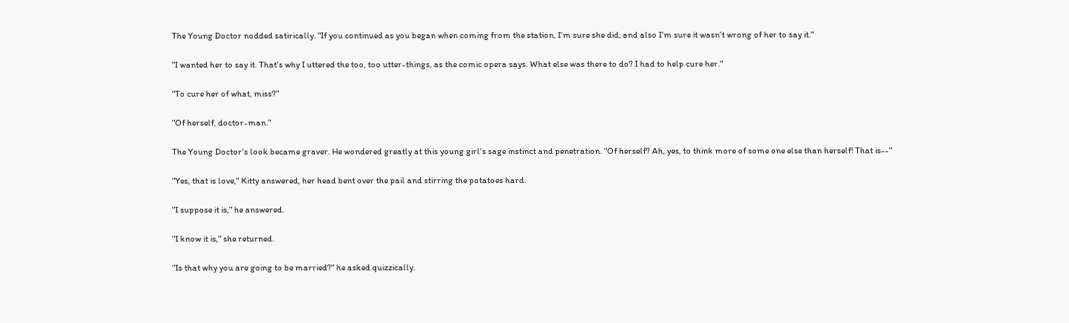The Young Doctor nodded satirically. "If you continued as you began when coming from the station, I'm sure she did; and also I'm sure it wasn't wrong of her to say it."

"I wanted her to say it. That's why I uttered the too, too utter-things, as the comic opera says. What else was there to do? I had to help cure her."

"To cure her of what, miss?"

"Of herself, doctor-man."

The Young Doctor's look became graver. He wondered greatly at this young girl's sage instinct and penetration. "Of herself? Ah, yes, to think more of some one else than herself! That is--"

"Yes, that is love," Kitty answered, her head bent over the pail and stirring the potatoes hard.

"I suppose it is," he answered.

"I know it is," she returned.

"Is that why you are going to be married?" he asked quizzically.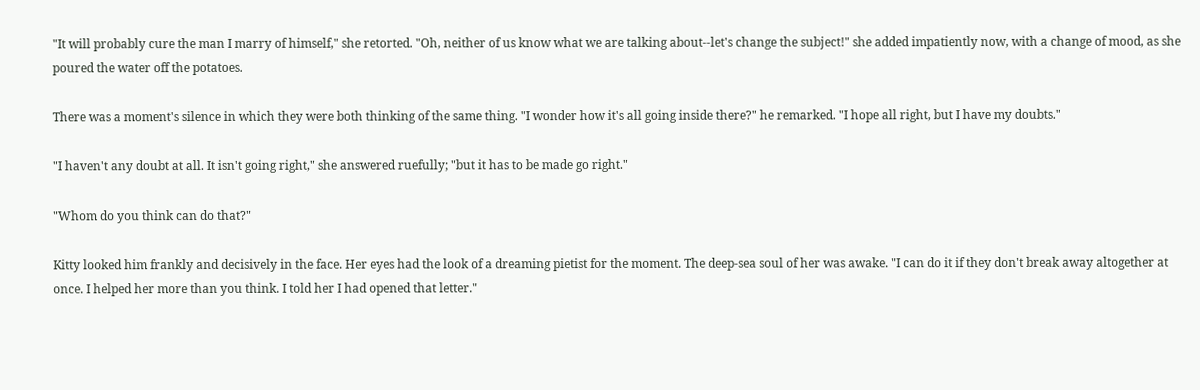"It will probably cure the man I marry of himself," she retorted. "Oh, neither of us know what we are talking about--let's change the subject!" she added impatiently now, with a change of mood, as she poured the water off the potatoes.

There was a moment's silence in which they were both thinking of the same thing. "I wonder how it's all going inside there?" he remarked. "I hope all right, but I have my doubts."

"I haven't any doubt at all. It isn't going right," she answered ruefully; "but it has to be made go right."

"Whom do you think can do that?"

Kitty looked him frankly and decisively in the face. Her eyes had the look of a dreaming pietist for the moment. The deep-sea soul of her was awake. "I can do it if they don't break away altogether at once. I helped her more than you think. I told her I had opened that letter."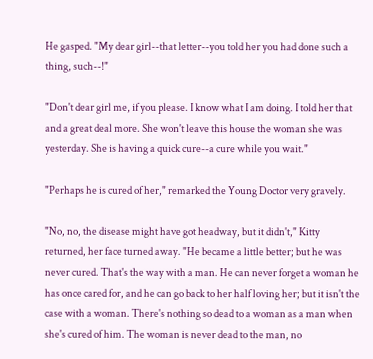He gasped. "My dear girl--that letter--you told her you had done such a thing, such--!"

"Don't dear girl me, if you please. I know what I am doing. I told her that and a great deal more. She won't leave this house the woman she was yesterday. She is having a quick cure--a cure while you wait."

"Perhaps he is cured of her," remarked the Young Doctor very gravely.

"No, no, the disease might have got headway, but it didn't," Kitty returned, her face turned away. "He became a little better; but he was never cured. That's the way with a man. He can never forget a woman he has once cared for, and he can go back to her half loving her; but it isn't the case with a woman. There's nothing so dead to a woman as a man when she's cured of him. The woman is never dead to the man, no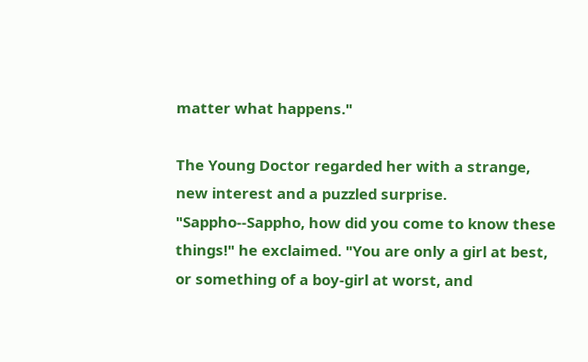matter what happens."

The Young Doctor regarded her with a strange, new interest and a puzzled surprise. "Sappho--Sappho, how did you come to know these things!" he exclaimed. "You are only a girl at best, or something of a boy-girl at worst, and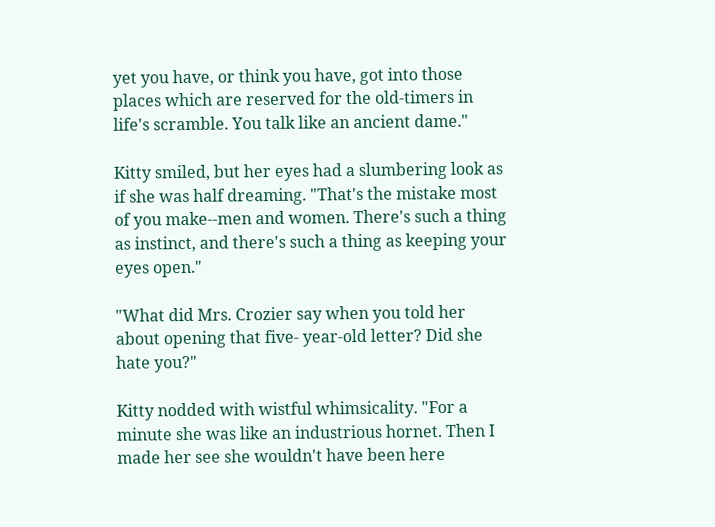yet you have, or think you have, got into those places which are reserved for the old-timers in life's scramble. You talk like an ancient dame."

Kitty smiled, but her eyes had a slumbering look as if she was half dreaming. "That's the mistake most of you make--men and women. There's such a thing as instinct, and there's such a thing as keeping your eyes open."

"What did Mrs. Crozier say when you told her about opening that five- year-old letter? Did she hate you?"

Kitty nodded with wistful whimsicality. "For a minute she was like an industrious hornet. Then I made her see she wouldn't have been here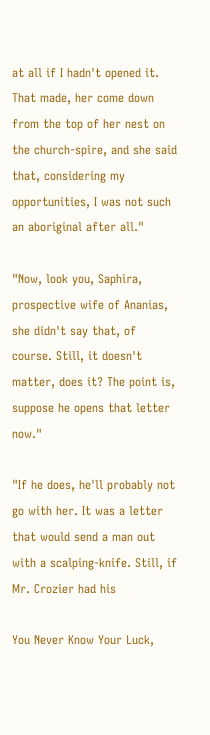at all if I hadn't opened it. That made, her come down from the top of her nest on the church-spire, and she said that, considering my opportunities, I was not such an aboriginal after all."

"Now, look you, Saphira, prospective wife of Ananias, she didn't say that, of course. Still, it doesn't matter, does it? The point is, suppose he opens that letter now."

"If he does, he'll probably not go with her. It was a letter that would send a man out with a scalping-knife. Still, if Mr. Crozier had his

You Never Know Your Luck,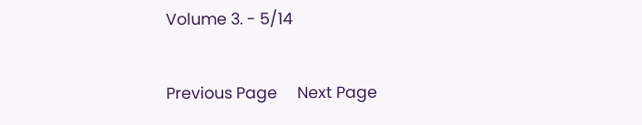Volume 3. - 5/14

Previous Page     Next Page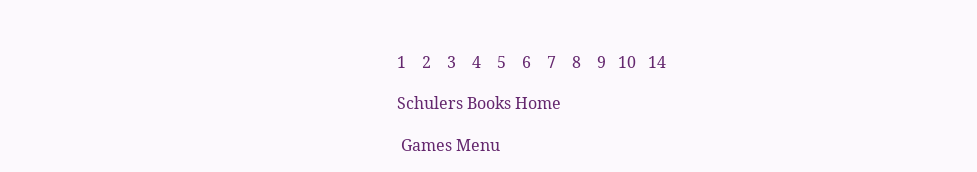1    2    3    4    5    6    7    8    9   10   14

Schulers Books Home

 Games Menu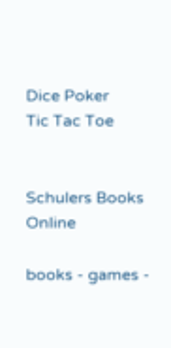Dice Poker
Tic Tac Toe


Schulers Books Online

books - games -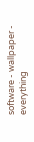software - wallpaper - everything